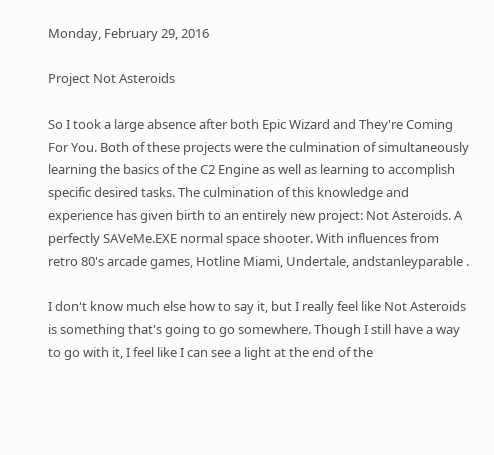Monday, February 29, 2016

Project Not Asteroids

So I took a large absence after both Epic Wizard and They're Coming For You. Both of these projects were the culmination of simultaneously learning the basics of the C2 Engine as well as learning to accomplish specific desired tasks. The culmination of this knowledge and experience has given birth to an entirely new project: Not Asteroids. A perfectly SAVeMe.EXE normal space shooter. With influences from retro 80's arcade games, Hotline Miami, Undertale, andstanleyparable .

I don't know much else how to say it, but I really feel like Not Asteroids is something that's going to go somewhere. Though I still have a way to go with it, I feel like I can see a light at the end of the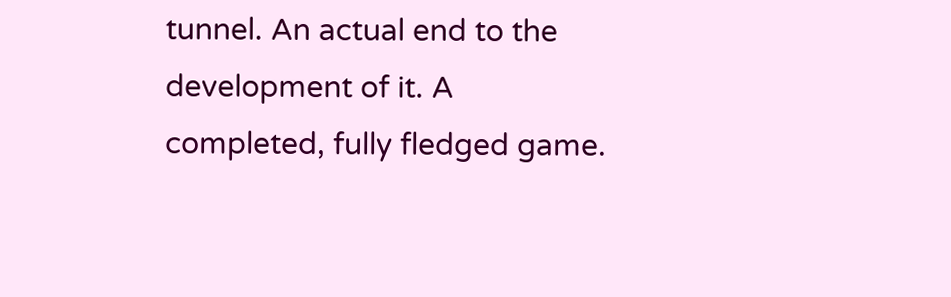tunnel. An actual end to the development of it. A completed, fully fledged game.